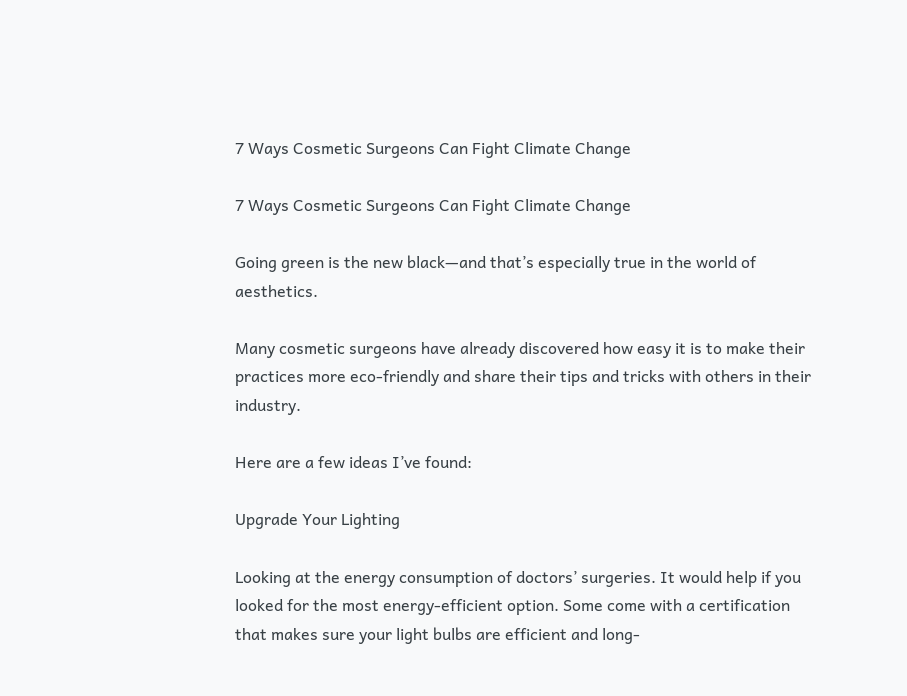7 Ways Cosmetic Surgeons Can Fight Climate Change

7 Ways Cosmetic Surgeons Can Fight Climate Change

Going green is the new black—and that’s especially true in the world of aesthetics.

Many cosmetic surgeons have already discovered how easy it is to make their practices more eco-friendly and share their tips and tricks with others in their industry.

Here are a few ideas I’ve found:

Upgrade Your Lighting

Looking at the energy consumption of doctors’ surgeries. It would help if you looked for the most energy-efficient option. Some come with a certification that makes sure your light bulbs are efficient and long-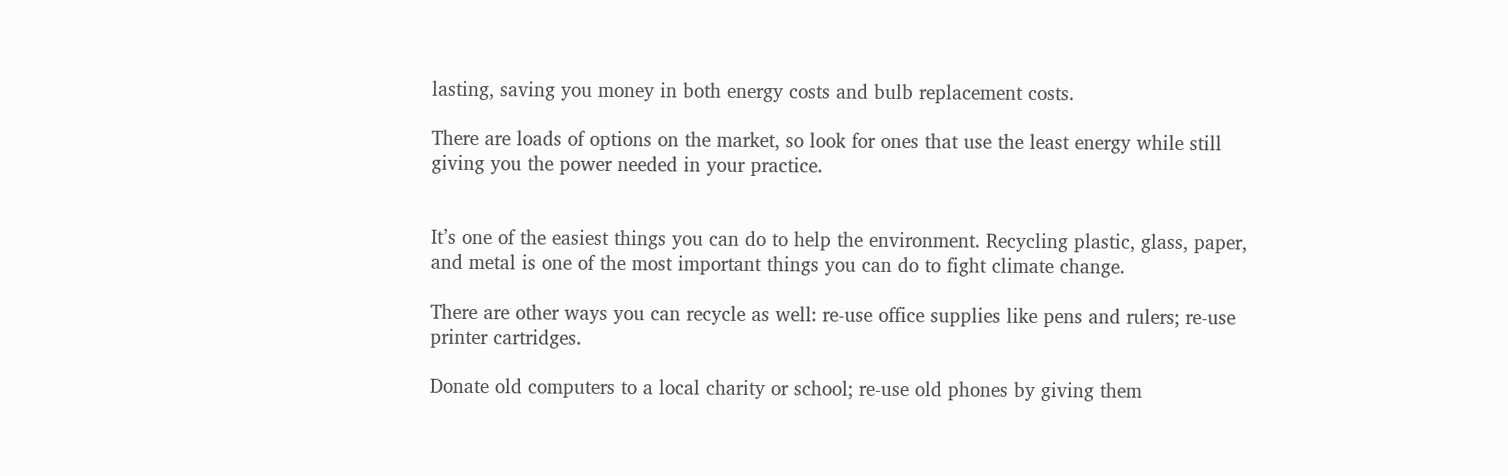lasting, saving you money in both energy costs and bulb replacement costs.

There are loads of options on the market, so look for ones that use the least energy while still giving you the power needed in your practice.


It’s one of the easiest things you can do to help the environment. Recycling plastic, glass, paper, and metal is one of the most important things you can do to fight climate change.

There are other ways you can recycle as well: re-use office supplies like pens and rulers; re-use printer cartridges.

Donate old computers to a local charity or school; re-use old phones by giving them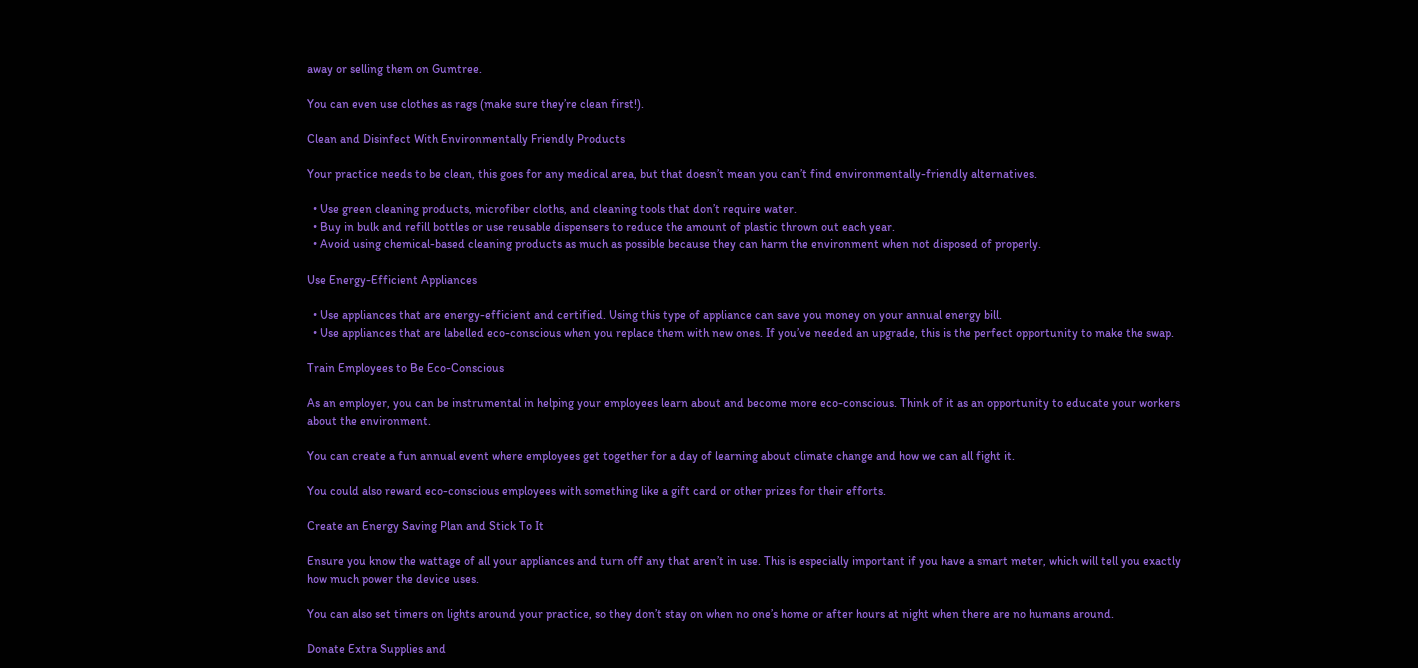away or selling them on Gumtree.

You can even use clothes as rags (make sure they’re clean first!).

Clean and Disinfect With Environmentally Friendly Products

Your practice needs to be clean, this goes for any medical area, but that doesn’t mean you can’t find environmentally-friendly alternatives.

  • Use green cleaning products, microfiber cloths, and cleaning tools that don’t require water.
  • Buy in bulk and refill bottles or use reusable dispensers to reduce the amount of plastic thrown out each year.
  • Avoid using chemical-based cleaning products as much as possible because they can harm the environment when not disposed of properly.

Use Energy-Efficient Appliances

  • Use appliances that are energy-efficient and certified. Using this type of appliance can save you money on your annual energy bill.
  • Use appliances that are labelled eco-conscious when you replace them with new ones. If you’ve needed an upgrade, this is the perfect opportunity to make the swap.

Train Employees to Be Eco-Conscious

As an employer, you can be instrumental in helping your employees learn about and become more eco-conscious. Think of it as an opportunity to educate your workers about the environment.

You can create a fun annual event where employees get together for a day of learning about climate change and how we can all fight it.

You could also reward eco-conscious employees with something like a gift card or other prizes for their efforts.

Create an Energy Saving Plan and Stick To It

Ensure you know the wattage of all your appliances and turn off any that aren’t in use. This is especially important if you have a smart meter, which will tell you exactly how much power the device uses.

You can also set timers on lights around your practice, so they don’t stay on when no one’s home or after hours at night when there are no humans around.

Donate Extra Supplies and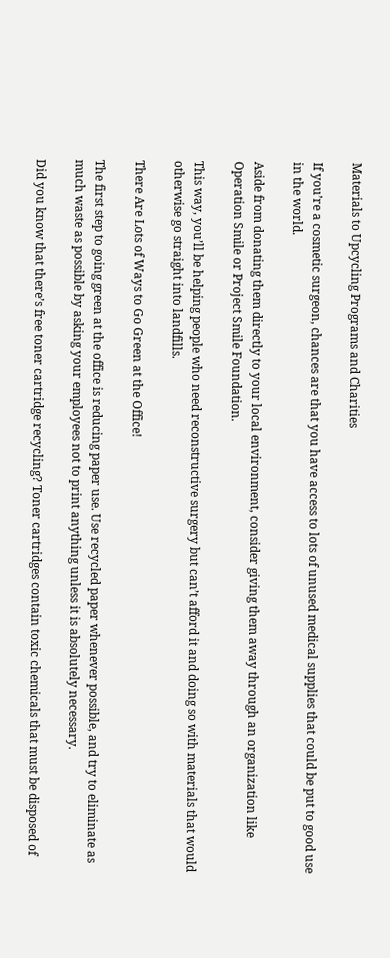Materials to Upcycling Programs and Charities

If you’re a cosmetic surgeon, chances are that you have access to lots of unused medical supplies that could be put to good use in the world.

Aside from donating them directly to your local environment, consider giving them away through an organization like Operation Smile or Project Smile Foundation.

This way, you’ll be helping people who need reconstructive surgery but can’t afford it and doing so with materials that would otherwise go straight into landfills.

There Are Lots of Ways to Go Green at the Office!

The first step to going green at the office is reducing paper use. Use recycled paper whenever possible, and try to eliminate as much waste as possible by asking your employees not to print anything unless it is absolutely necessary.

Did you know that there’s free toner cartridge recycling? Toner cartridges contain toxic chemicals that must be disposed of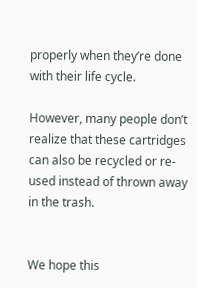properly when they’re done with their life cycle.

However, many people don’t realize that these cartridges can also be recycled or re-used instead of thrown away in the trash.


We hope this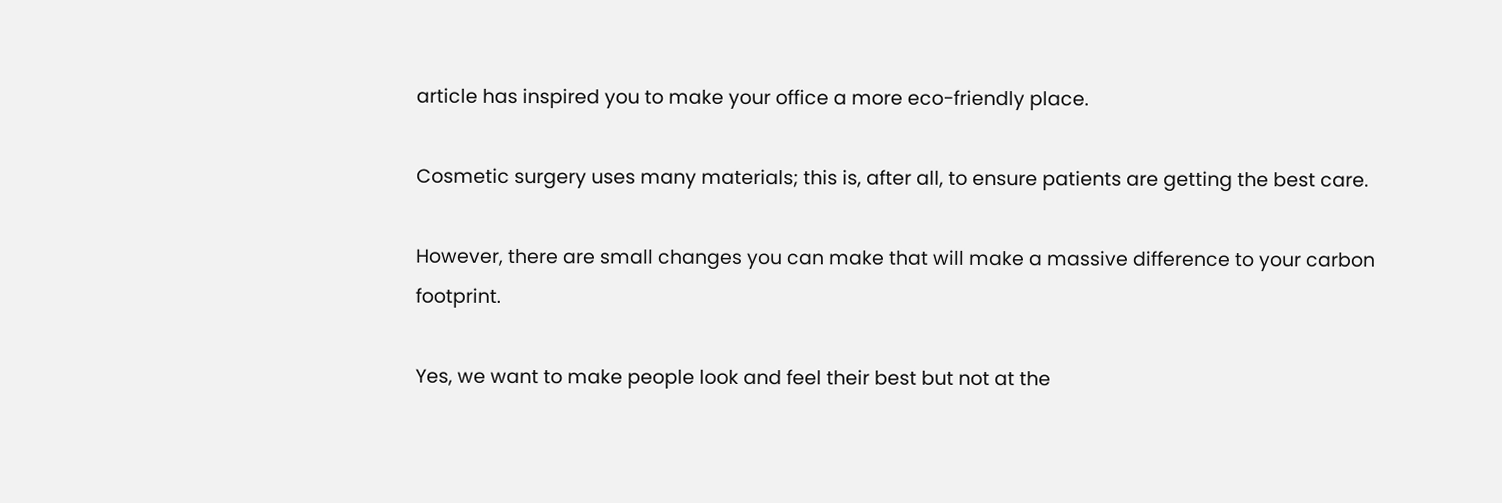article has inspired you to make your office a more eco-friendly place.

Cosmetic surgery uses many materials; this is, after all, to ensure patients are getting the best care.

However, there are small changes you can make that will make a massive difference to your carbon footprint.

Yes, we want to make people look and feel their best but not at the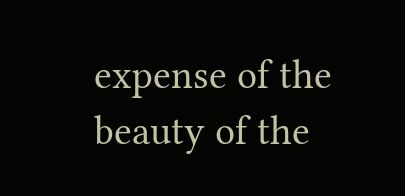expense of the beauty of the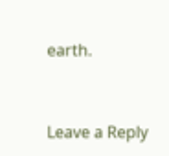earth.


Leave a Reply